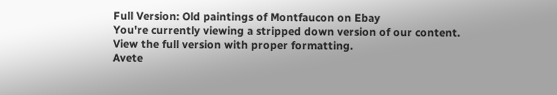Full Version: Old paintings of Montfaucon on Ebay
You're currently viewing a stripped down version of our content. View the full version with proper formatting.
Avete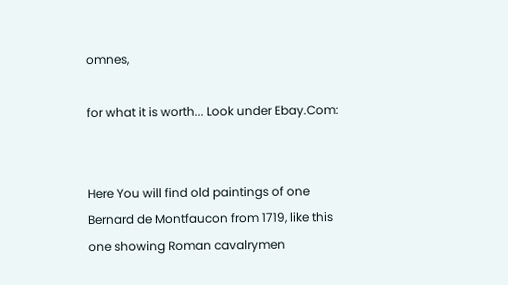omnes,

for what it is worth... Look under Ebay.Com:


Here You will find old paintings of one Bernard de Montfaucon from 1719, like this one showing Roman cavalrymen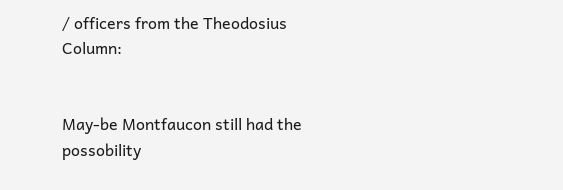/ officers from the Theodosius Column:


May-be Montfaucon still had the possobility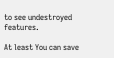to see undestroyed features.

At least You can save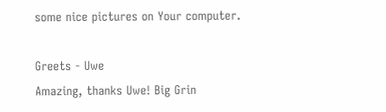some nice pictures on Your computer.

Greets - Uwe
Amazing, thanks Uwe! Big Grin